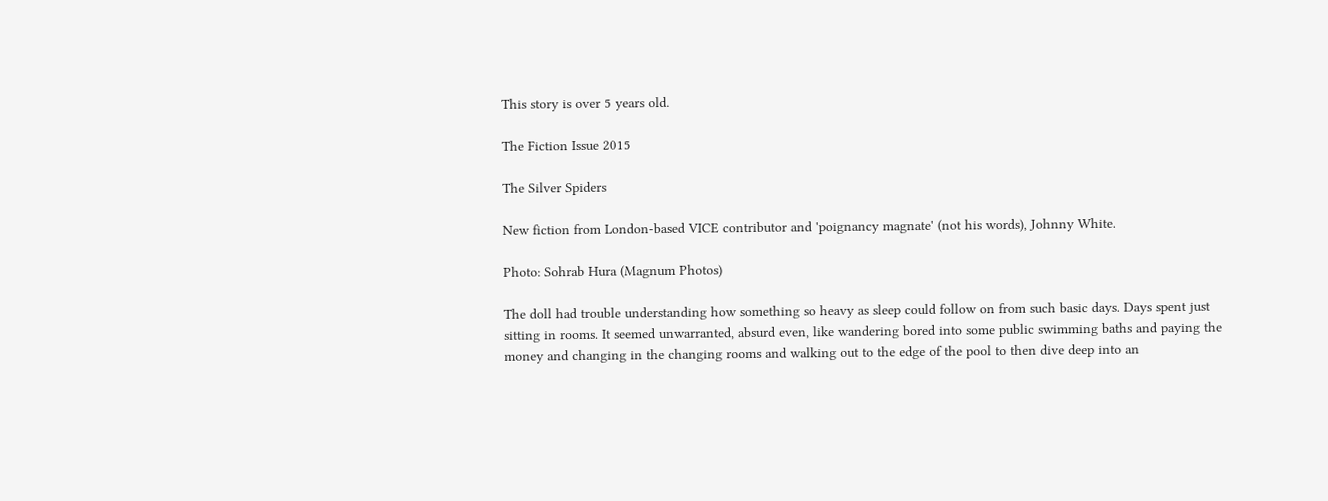This story is over 5 years old.

The Fiction Issue 2015

The Silver Spiders

New fiction from London-based VICE contributor and 'poignancy magnate' (not his words), Johnny White.

Photo: Sohrab Hura (Magnum Photos)

The doll had trouble understanding how something so heavy as sleep could follow on from such basic days. Days spent just sitting in rooms. It seemed unwarranted, absurd even, like wandering bored into some public swimming baths and paying the money and changing in the changing rooms and walking out to the edge of the pool to then dive deep into an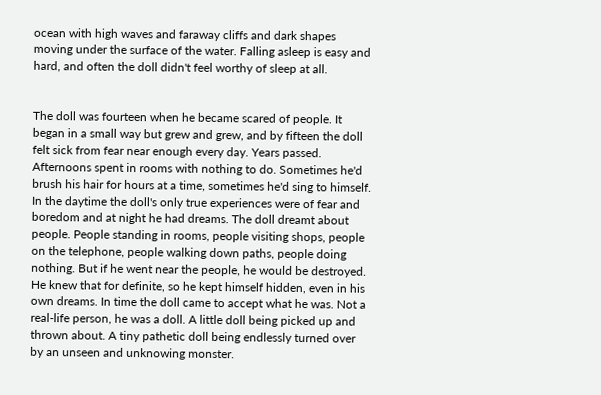ocean with high waves and faraway cliffs and dark shapes moving under the surface of the water. Falling asleep is easy and hard, and often the doll didn't feel worthy of sleep at all.


The doll was fourteen when he became scared of people. It began in a small way but grew and grew, and by fifteen the doll felt sick from fear near enough every day. Years passed. Afternoons spent in rooms with nothing to do. Sometimes he'd brush his hair for hours at a time, sometimes he'd sing to himself. In the daytime the doll's only true experiences were of fear and boredom and at night he had dreams. The doll dreamt about people. People standing in rooms, people visiting shops, people on the telephone, people walking down paths, people doing nothing. But if he went near the people, he would be destroyed. He knew that for definite, so he kept himself hidden, even in his own dreams. In time the doll came to accept what he was. Not a real-life person, he was a doll. A little doll being picked up and thrown about. A tiny pathetic doll being endlessly turned over by an unseen and unknowing monster.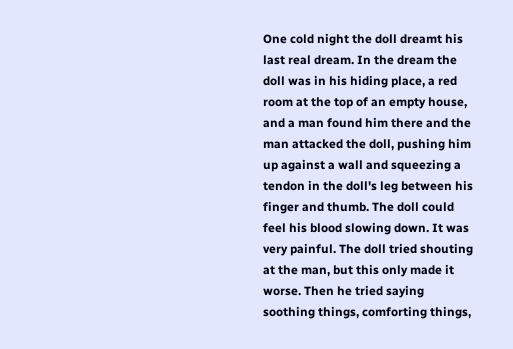One cold night the doll dreamt his last real dream. In the dream the doll was in his hiding place, a red room at the top of an empty house, and a man found him there and the man attacked the doll, pushing him up against a wall and squeezing a tendon in the doll's leg between his finger and thumb. The doll could feel his blood slowing down. It was very painful. The doll tried shouting at the man, but this only made it worse. Then he tried saying soothing things, comforting things,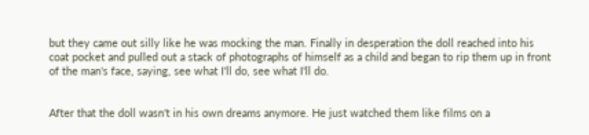but they came out silly like he was mocking the man. Finally in desperation the doll reached into his coat pocket and pulled out a stack of photographs of himself as a child and began to rip them up in front of the man's face, saying, see what I'll do, see what I'll do.


After that the doll wasn't in his own dreams anymore. He just watched them like films on a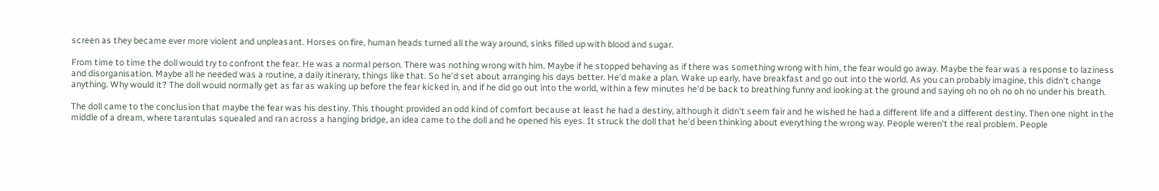screen as they became ever more violent and unpleasant. Horses on fire, human heads turned all the way around, sinks filled up with blood and sugar.

From time to time the doll would try to confront the fear. He was a normal person. There was nothing wrong with him. Maybe if he stopped behaving as if there was something wrong with him, the fear would go away. Maybe the fear was a response to laziness and disorganisation. Maybe all he needed was a routine, a daily itinerary, things like that. So he'd set about arranging his days better. He'd make a plan. Wake up early, have breakfast and go out into the world. As you can probably imagine, this didn't change anything. Why would it? The doll would normally get as far as waking up before the fear kicked in, and if he did go out into the world, within a few minutes he'd be back to breathing funny and looking at the ground and saying oh no oh no oh no under his breath.

The doll came to the conclusion that maybe the fear was his destiny. This thought provided an odd kind of comfort because at least he had a destiny, although it didn't seem fair and he wished he had a different life and a different destiny. Then one night in the middle of a dream, where tarantulas squealed and ran across a hanging bridge, an idea came to the doll and he opened his eyes. It struck the doll that he'd been thinking about everything the wrong way. People weren't the real problem. People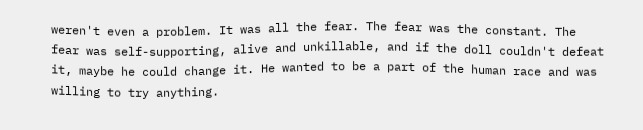weren't even a problem. It was all the fear. The fear was the constant. The fear was self-supporting, alive and unkillable, and if the doll couldn't defeat it, maybe he could change it. He wanted to be a part of the human race and was willing to try anything.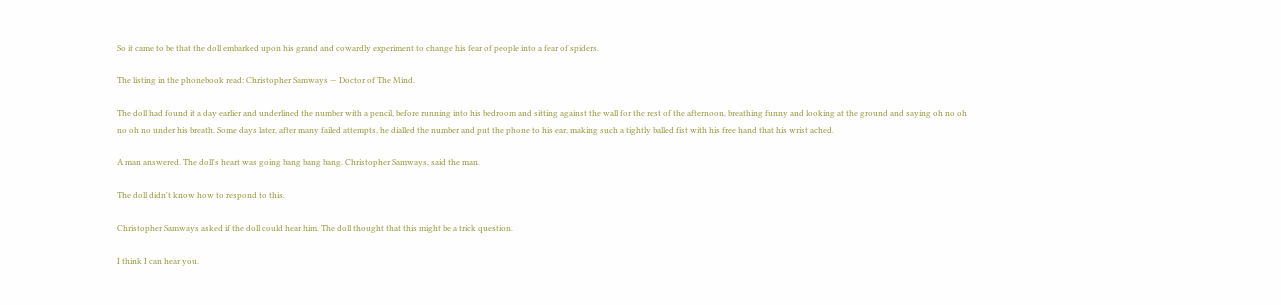So it came to be that the doll embarked upon his grand and cowardly experiment to change his fear of people into a fear of spiders.

The listing in the phonebook read: Christopher Samways — Doctor of The Mind.

The doll had found it a day earlier and underlined the number with a pencil, before running into his bedroom and sitting against the wall for the rest of the afternoon, breathing funny and looking at the ground and saying oh no oh no oh no under his breath. Some days later, after many failed attempts, he dialled the number and put the phone to his ear, making such a tightly balled fist with his free hand that his wrist ached.

A man answered. The doll's heart was going bang bang bang. Christopher Samways, said the man.

The doll didn't know how to respond to this.

Christopher Samways asked if the doll could hear him. The doll thought that this might be a trick question.

I think I can hear you.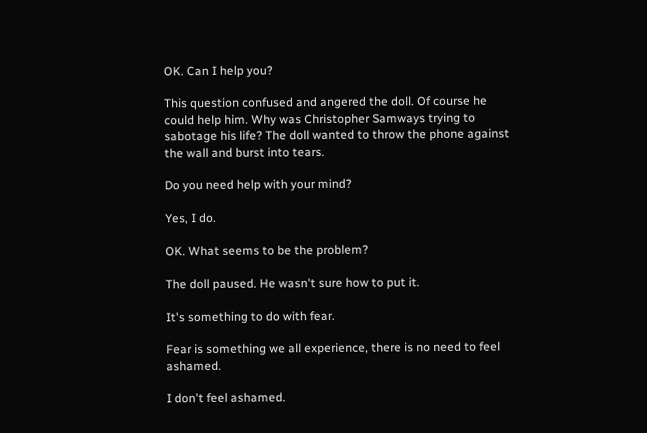OK. Can I help you?

This question confused and angered the doll. Of course he could help him. Why was Christopher Samways trying to sabotage his life? The doll wanted to throw the phone against the wall and burst into tears.

Do you need help with your mind?

Yes, I do.

OK. What seems to be the problem?

The doll paused. He wasn't sure how to put it.

It's something to do with fear.

Fear is something we all experience, there is no need to feel ashamed.

I don't feel ashamed.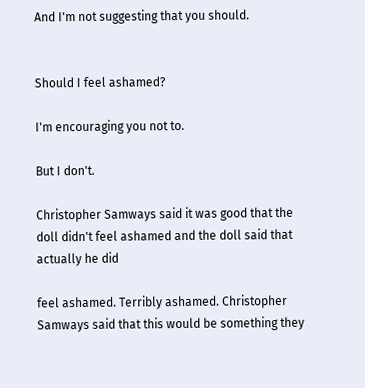And I'm not suggesting that you should.


Should I feel ashamed?

I'm encouraging you not to.

But I don't.

Christopher Samways said it was good that the doll didn't feel ashamed and the doll said that actually he did

feel ashamed. Terribly ashamed. Christopher Samways said that this would be something they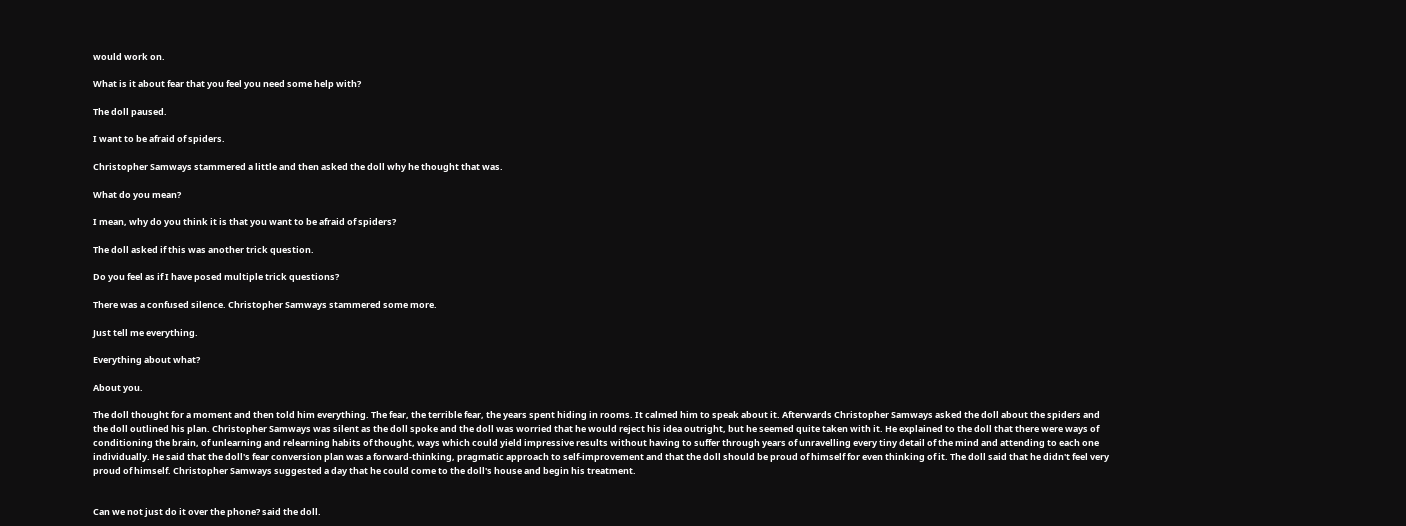would work on.

What is it about fear that you feel you need some help with?

The doll paused.

I want to be afraid of spiders.

Christopher Samways stammered a little and then asked the doll why he thought that was.

What do you mean?

I mean, why do you think it is that you want to be afraid of spiders?

The doll asked if this was another trick question.

Do you feel as if I have posed multiple trick questions?

There was a confused silence. Christopher Samways stammered some more.

Just tell me everything.

Everything about what?

About you.

The doll thought for a moment and then told him everything. The fear, the terrible fear, the years spent hiding in rooms. It calmed him to speak about it. Afterwards Christopher Samways asked the doll about the spiders and the doll outlined his plan. Christopher Samways was silent as the doll spoke and the doll was worried that he would reject his idea outright, but he seemed quite taken with it. He explained to the doll that there were ways of conditioning the brain, of unlearning and relearning habits of thought, ways which could yield impressive results without having to suffer through years of unravelling every tiny detail of the mind and attending to each one individually. He said that the doll's fear conversion plan was a forward-thinking, pragmatic approach to self-improvement and that the doll should be proud of himself for even thinking of it. The doll said that he didn't feel very proud of himself. Christopher Samways suggested a day that he could come to the doll's house and begin his treatment.


Can we not just do it over the phone? said the doll.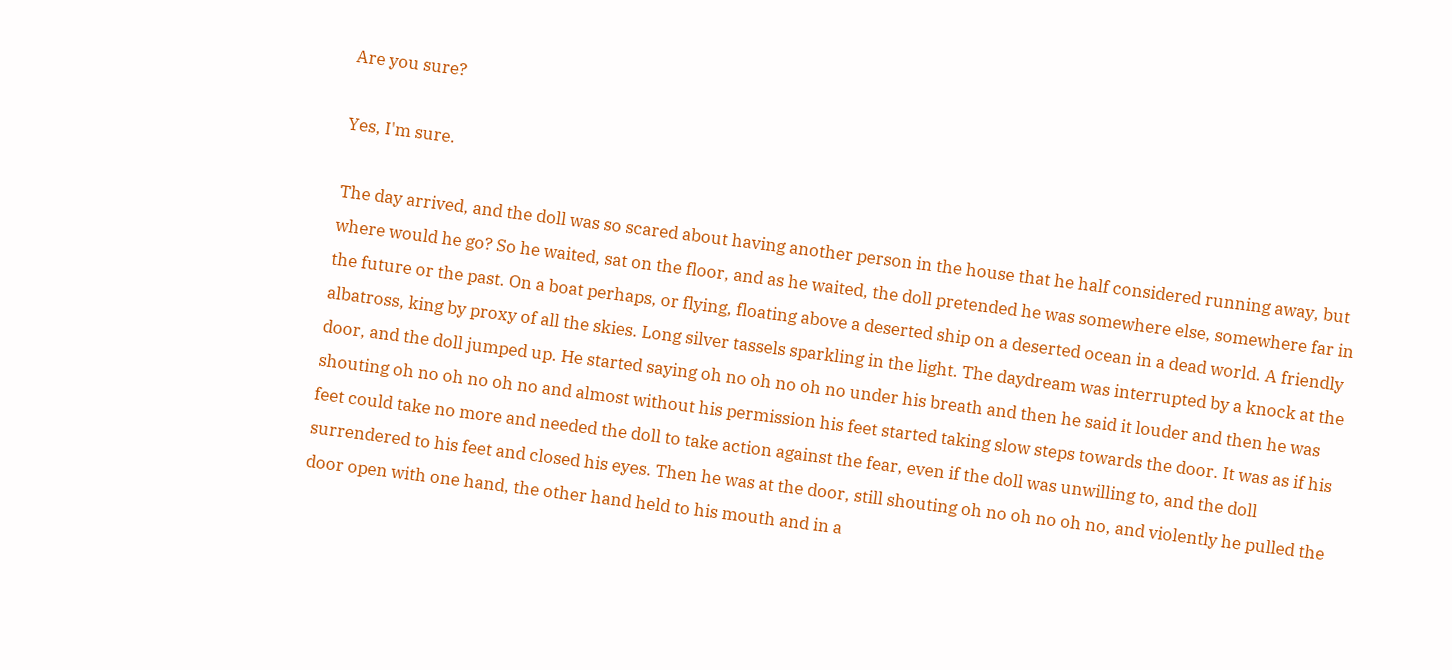Are you sure?

Yes, I'm sure.

The day arrived, and the doll was so scared about having another person in the house that he half considered running away, but where would he go? So he waited, sat on the floor, and as he waited, the doll pretended he was somewhere else, somewhere far in the future or the past. On a boat perhaps, or flying, floating above a deserted ship on a deserted ocean in a dead world. A friendly albatross, king by proxy of all the skies. Long silver tassels sparkling in the light. The daydream was interrupted by a knock at the door, and the doll jumped up. He started saying oh no oh no oh no under his breath and then he said it louder and then he was shouting oh no oh no oh no and almost without his permission his feet started taking slow steps towards the door. It was as if his feet could take no more and needed the doll to take action against the fear, even if the doll was unwilling to, and the doll surrendered to his feet and closed his eyes. Then he was at the door, still shouting oh no oh no oh no, and violently he pulled the door open with one hand, the other hand held to his mouth and in a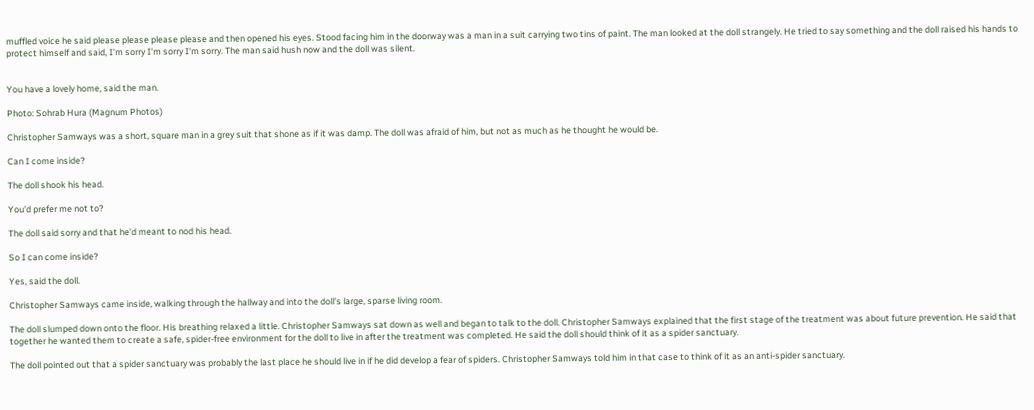muffled voice he said please please please please and then opened his eyes. Stood facing him in the doorway was a man in a suit carrying two tins of paint. The man looked at the doll strangely. He tried to say something and the doll raised his hands to protect himself and said, I'm sorry I'm sorry I'm sorry. The man said hush now and the doll was silent.


You have a lovely home, said the man.

Photo: Sohrab Hura (Magnum Photos)

Christopher Samways was a short, square man in a grey suit that shone as if it was damp. The doll was afraid of him, but not as much as he thought he would be.

Can I come inside?

The doll shook his head.

You'd prefer me not to?

The doll said sorry and that he'd meant to nod his head.

So I can come inside?

Yes, said the doll.

Christopher Samways came inside, walking through the hallway and into the doll's large, sparse living room.

The doll slumped down onto the floor. His breathing relaxed a little. Christopher Samways sat down as well and began to talk to the doll. Christopher Samways explained that the first stage of the treatment was about future prevention. He said that together he wanted them to create a safe, spider-free environment for the doll to live in after the treatment was completed. He said the doll should think of it as a spider sanctuary.

The doll pointed out that a spider sanctuary was probably the last place he should live in if he did develop a fear of spiders. Christopher Samways told him in that case to think of it as an anti-spider sanctuary.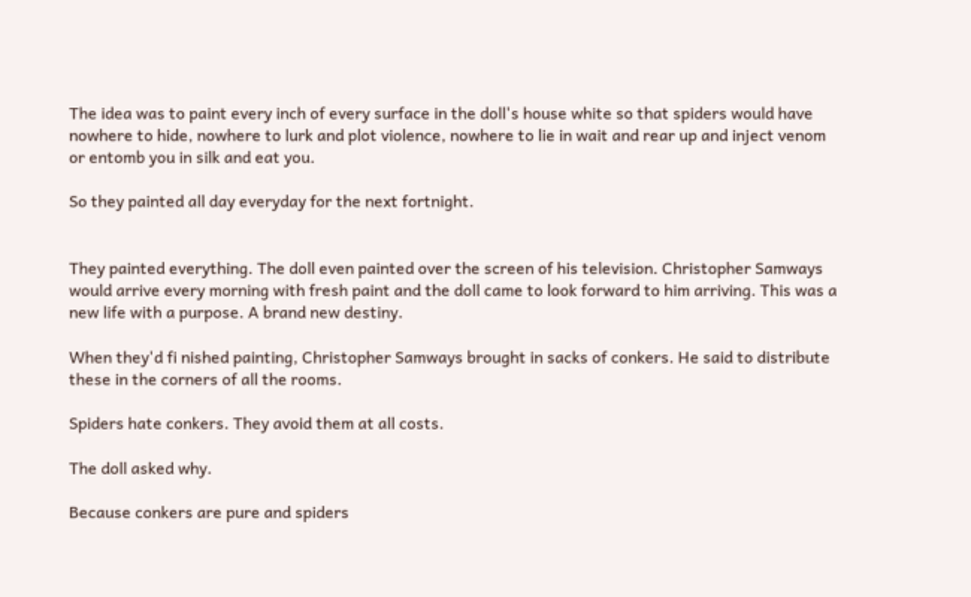The idea was to paint every inch of every surface in the doll's house white so that spiders would have nowhere to hide, nowhere to lurk and plot violence, nowhere to lie in wait and rear up and inject venom or entomb you in silk and eat you.

So they painted all day everyday for the next fortnight.


They painted everything. The doll even painted over the screen of his television. Christopher Samways would arrive every morning with fresh paint and the doll came to look forward to him arriving. This was a new life with a purpose. A brand new destiny.

When they'd fi nished painting, Christopher Samways brought in sacks of conkers. He said to distribute these in the corners of all the rooms.

Spiders hate conkers. They avoid them at all costs.

The doll asked why.

Because conkers are pure and spiders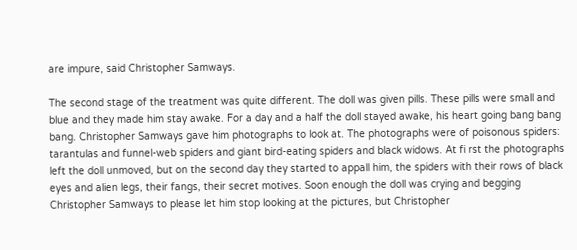are impure, said Christopher Samways.

The second stage of the treatment was quite different. The doll was given pills. These pills were small and blue and they made him stay awake. For a day and a half the doll stayed awake, his heart going bang bang bang. Christopher Samways gave him photographs to look at. The photographs were of poisonous spiders: tarantulas and funnel-web spiders and giant bird-eating spiders and black widows. At fi rst the photographs left the doll unmoved, but on the second day they started to appall him, the spiders with their rows of black eyes and alien legs, their fangs, their secret motives. Soon enough the doll was crying and begging Christopher Samways to please let him stop looking at the pictures, but Christopher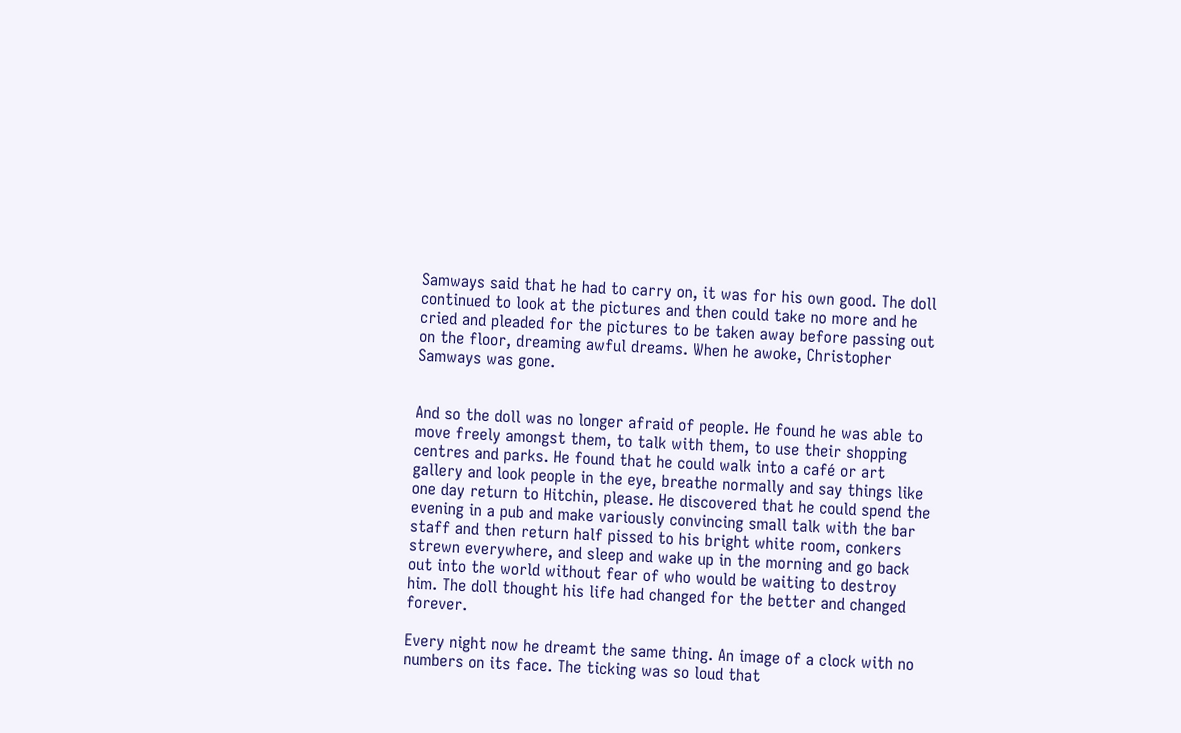Samways said that he had to carry on, it was for his own good. The doll continued to look at the pictures and then could take no more and he cried and pleaded for the pictures to be taken away before passing out on the floor, dreaming awful dreams. When he awoke, Christopher Samways was gone.


And so the doll was no longer afraid of people. He found he was able to move freely amongst them, to talk with them, to use their shopping centres and parks. He found that he could walk into a café or art gallery and look people in the eye, breathe normally and say things like one day return to Hitchin, please. He discovered that he could spend the evening in a pub and make variously convincing small talk with the bar staff and then return half pissed to his bright white room, conkers strewn everywhere, and sleep and wake up in the morning and go back out into the world without fear of who would be waiting to destroy him. The doll thought his life had changed for the better and changed forever.

Every night now he dreamt the same thing. An image of a clock with no numbers on its face. The ticking was so loud that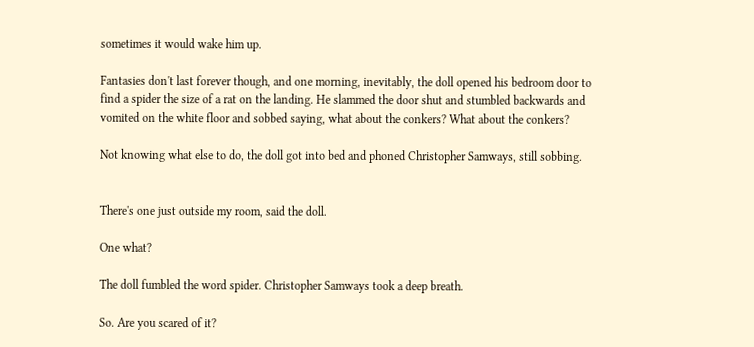sometimes it would wake him up.

Fantasies don't last forever though, and one morning, inevitably, the doll opened his bedroom door to find a spider the size of a rat on the landing. He slammed the door shut and stumbled backwards and vomited on the white floor and sobbed saying, what about the conkers? What about the conkers?

Not knowing what else to do, the doll got into bed and phoned Christopher Samways, still sobbing.


There's one just outside my room, said the doll.

One what?

The doll fumbled the word spider. Christopher Samways took a deep breath.

So. Are you scared of it?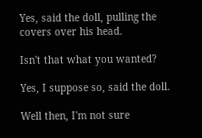Yes, said the doll, pulling the covers over his head.

Isn't that what you wanted?

Yes, I suppose so, said the doll.

Well then, I'm not sure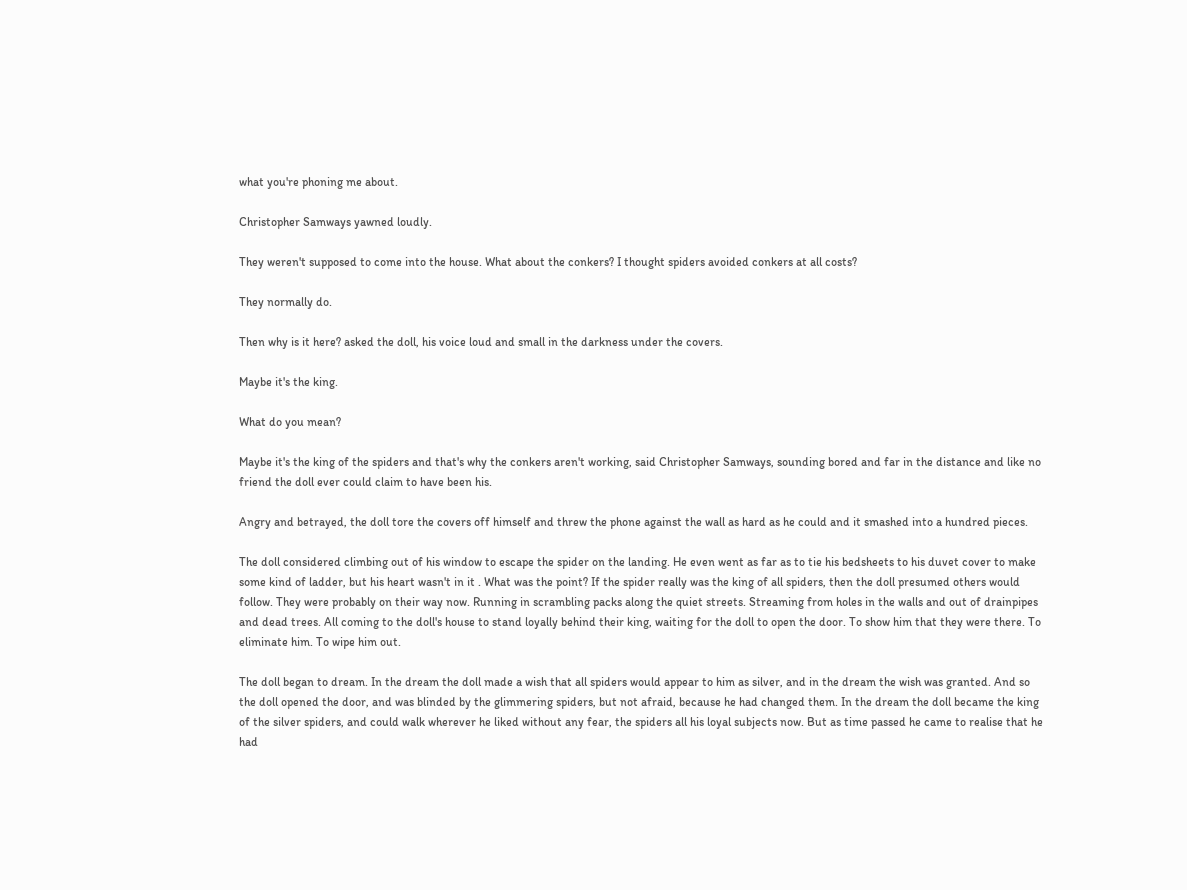what you're phoning me about.

Christopher Samways yawned loudly.

They weren't supposed to come into the house. What about the conkers? I thought spiders avoided conkers at all costs?

They normally do.

Then why is it here? asked the doll, his voice loud and small in the darkness under the covers.

Maybe it's the king.

What do you mean?

Maybe it's the king of the spiders and that's why the conkers aren't working, said Christopher Samways, sounding bored and far in the distance and like no friend the doll ever could claim to have been his.

Angry and betrayed, the doll tore the covers off himself and threw the phone against the wall as hard as he could and it smashed into a hundred pieces.

The doll considered climbing out of his window to escape the spider on the landing. He even went as far as to tie his bedsheets to his duvet cover to make some kind of ladder, but his heart wasn't in it . What was the point? If the spider really was the king of all spiders, then the doll presumed others would follow. They were probably on their way now. Running in scrambling packs along the quiet streets. Streaming from holes in the walls and out of drainpipes and dead trees. All coming to the doll's house to stand loyally behind their king, waiting for the doll to open the door. To show him that they were there. To eliminate him. To wipe him out.

The doll began to dream. In the dream the doll made a wish that all spiders would appear to him as silver, and in the dream the wish was granted. And so the doll opened the door, and was blinded by the glimmering spiders, but not afraid, because he had changed them. In the dream the doll became the king of the silver spiders, and could walk wherever he liked without any fear, the spiders all his loyal subjects now. But as time passed he came to realise that he had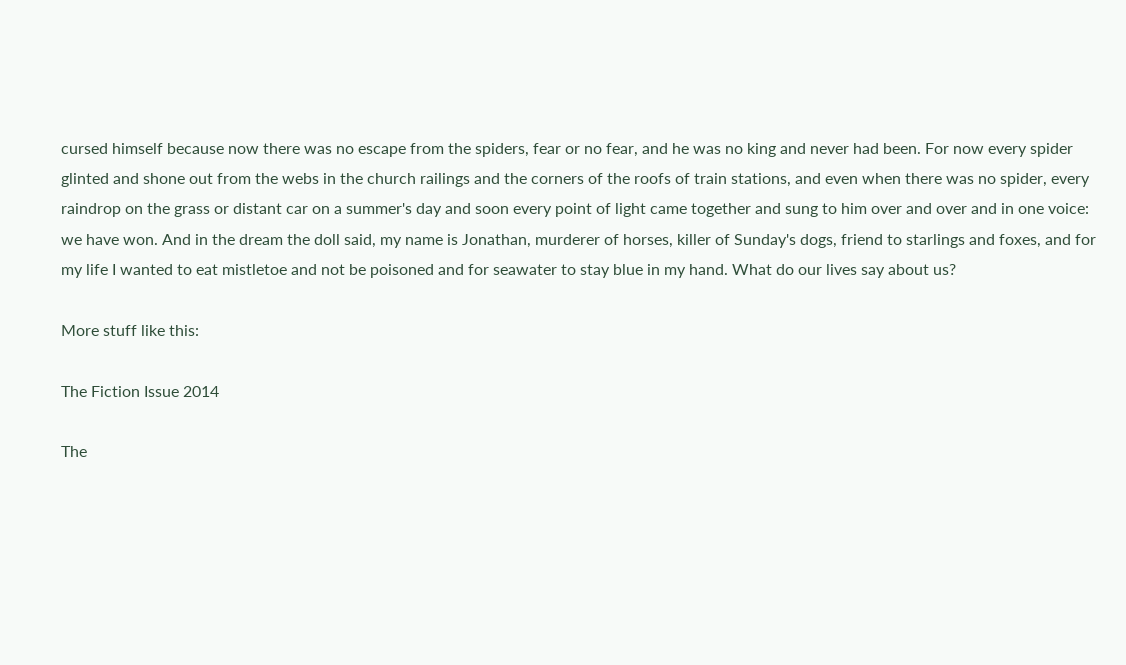cursed himself because now there was no escape from the spiders, fear or no fear, and he was no king and never had been. For now every spider glinted and shone out from the webs in the church railings and the corners of the roofs of train stations, and even when there was no spider, every raindrop on the grass or distant car on a summer's day and soon every point of light came together and sung to him over and over and in one voice: we have won. And in the dream the doll said, my name is Jonathan, murderer of horses, killer of Sunday's dogs, friend to starlings and foxes, and for my life I wanted to eat mistletoe and not be poisoned and for seawater to stay blue in my hand. What do our lives say about us?

More stuff like this:

The Fiction Issue 2014

The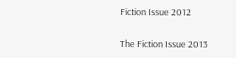Fiction Issue 2012

The Fiction Issue 2013